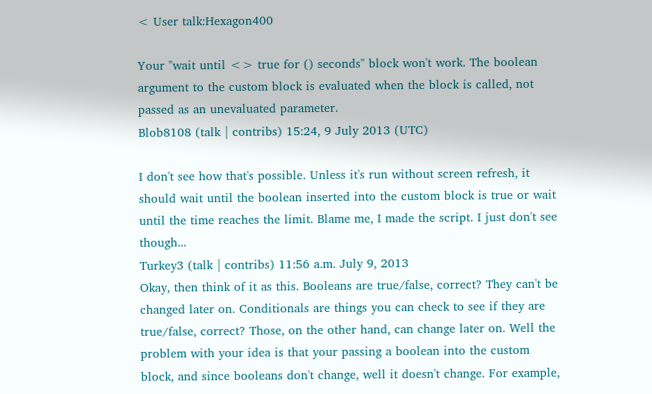< User talk:Hexagon400

Your "wait until <> true for () seconds" block won't work. The boolean argument to the custom block is evaluated when the block is called, not passed as an unevaluated parameter.
Blob8108 (talk | contribs) 15:24, 9 July 2013 (UTC)

I don't see how that's possible. Unless it's run without screen refresh, it should wait until the boolean inserted into the custom block is true or wait until the time reaches the limit. Blame me, I made the script. I just don't see though...
Turkey3 (talk | contribs) 11:56 a.m. July 9, 2013
Okay, then think of it as this. Booleans are true/false, correct? They can't be changed later on. Conditionals are things you can check to see if they are true/false, correct? Those, on the other hand, can change later on. Well the problem with your idea is that your passing a boolean into the custom block, and since booleans don't change, well it doesn't change. For example,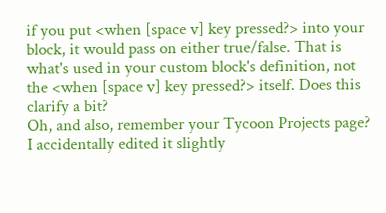if you put <when [space v] key pressed?> into your block, it would pass on either true/false. That is what's used in your custom block's definition, not the <when [space v] key pressed?> itself. Does this clarify a bit?
Oh, and also, remember your Tycoon Projects page? I accidentally edited it slightly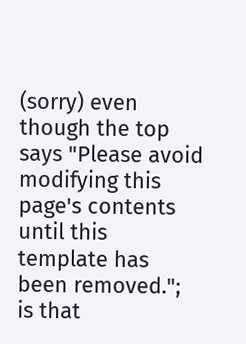(sorry) even though the top says "Please avoid modifying this page's contents until this template has been removed."; is that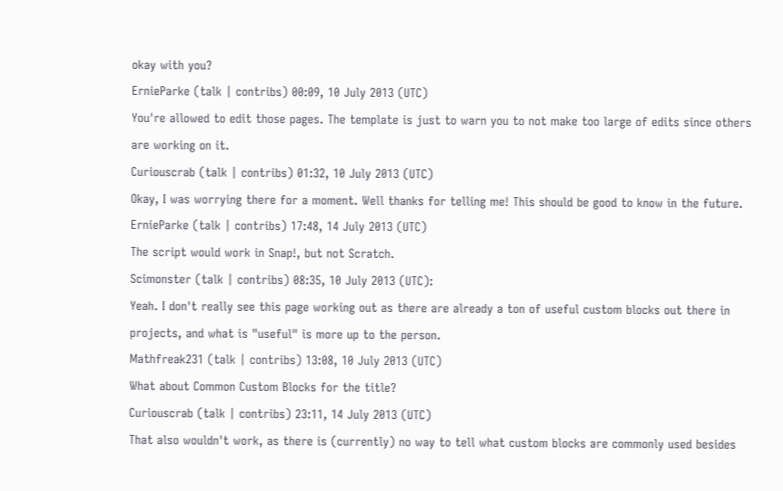okay with you?
ErnieParke (talk | contribs) 00:09, 10 July 2013 (UTC)
You're allowed to edit those pages. The template is just to warn you to not make too large of edits since others are working on it.
Curiouscrab (talk | contribs) 01:32, 10 July 2013 (UTC)
Okay, I was worrying there for a moment. Well thanks for telling me! This should be good to know in the future.
ErnieParke (talk | contribs) 17:48, 14 July 2013 (UTC)
The script would work in Snap!, but not Scratch.
Scimonster (talk | contribs) 08:35, 10 July 2013 (UTC):
Yeah. I don't really see this page working out as there are already a ton of useful custom blocks out there in projects, and what is "useful" is more up to the person.
Mathfreak231 (talk | contribs) 13:08, 10 July 2013 (UTC)
What about Common Custom Blocks for the title?
Curiouscrab (talk | contribs) 23:11, 14 July 2013 (UTC)
That also wouldn't work, as there is (currently) no way to tell what custom blocks are commonly used besides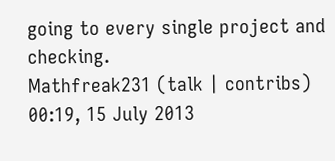going to every single project and checking.
Mathfreak231 (talk | contribs) 00:19, 15 July 2013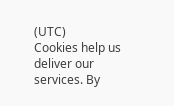(UTC)
Cookies help us deliver our services. By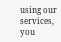using our services, you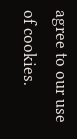agree to our use of cookies.